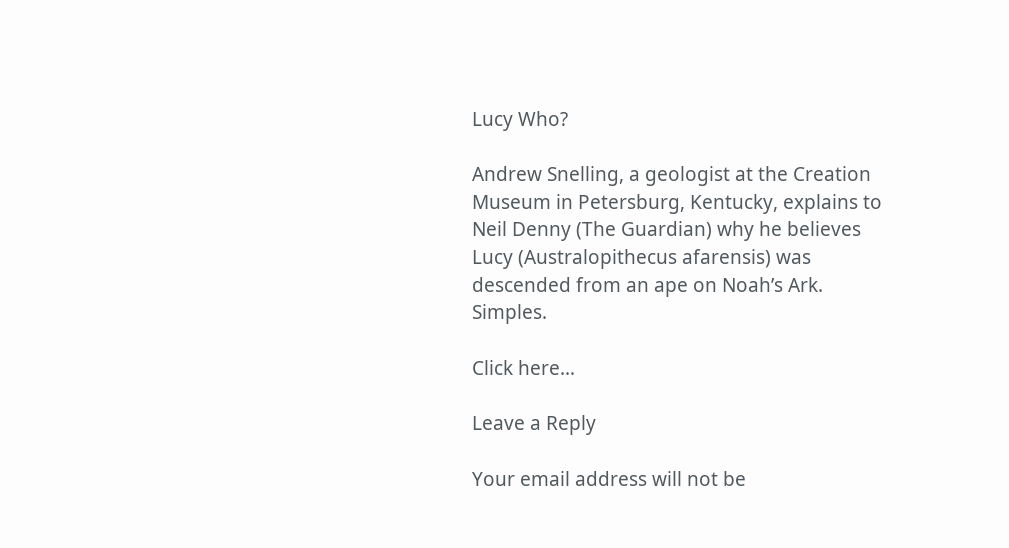Lucy Who?

Andrew Snelling, a geologist at the Creation Museum in Petersburg, Kentucky, explains to Neil Denny (The Guardian) why he believes Lucy (Australopithecus afarensis) was descended from an ape on Noah’s Ark. Simples.

Click here…

Leave a Reply

Your email address will not be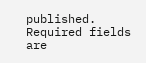published. Required fields are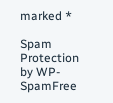marked *

Spam Protection by WP-SpamFree